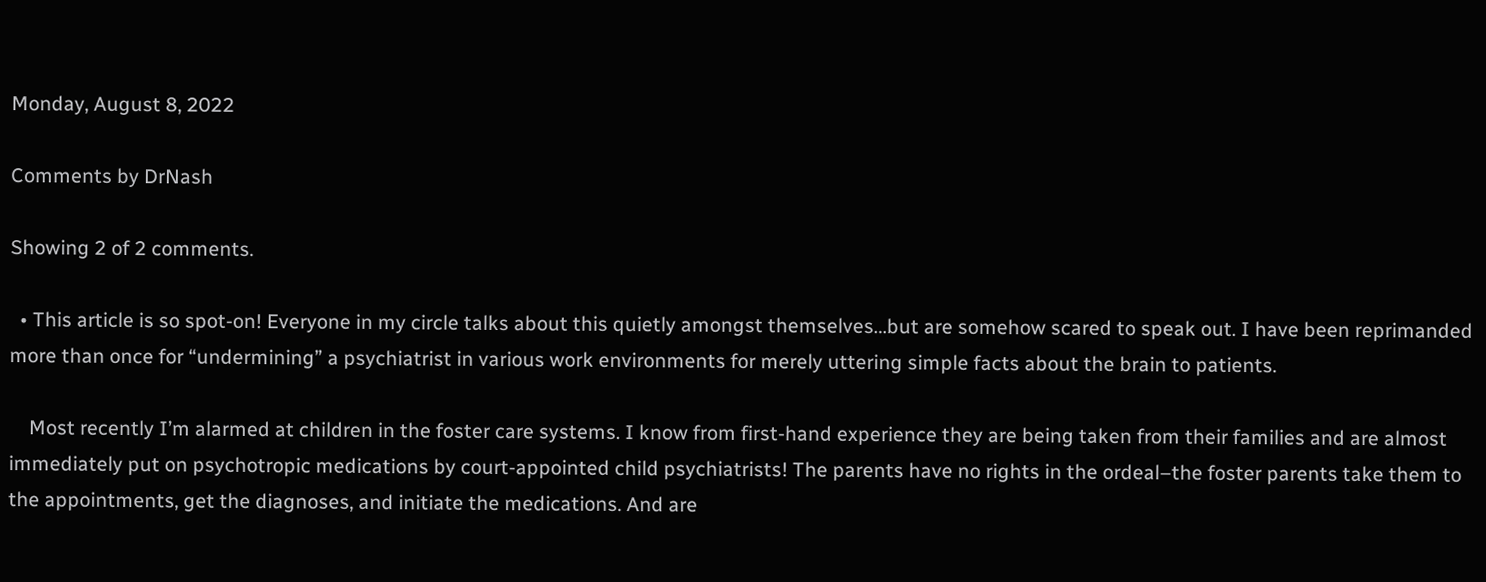Monday, August 8, 2022

Comments by DrNash

Showing 2 of 2 comments.

  • This article is so spot-on! Everyone in my circle talks about this quietly amongst themselves…but are somehow scared to speak out. I have been reprimanded more than once for “undermining” a psychiatrist in various work environments for merely uttering simple facts about the brain to patients.

    Most recently I’m alarmed at children in the foster care systems. I know from first-hand experience they are being taken from their families and are almost immediately put on psychotropic medications by court-appointed child psychiatrists! The parents have no rights in the ordeal–the foster parents take them to the appointments, get the diagnoses, and initiate the medications. And are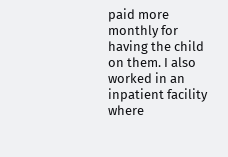paid more monthly for having the child on them. I also worked in an inpatient facility where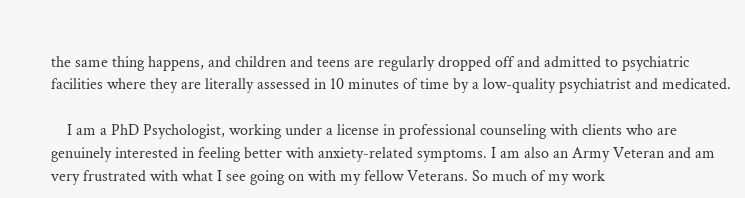the same thing happens, and children and teens are regularly dropped off and admitted to psychiatric facilities where they are literally assessed in 10 minutes of time by a low-quality psychiatrist and medicated.

    I am a PhD Psychologist, working under a license in professional counseling with clients who are genuinely interested in feeling better with anxiety-related symptoms. I am also an Army Veteran and am very frustrated with what I see going on with my fellow Veterans. So much of my work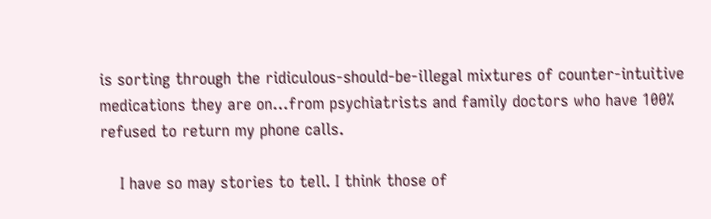is sorting through the ridiculous-should-be-illegal mixtures of counter-intuitive medications they are on…from psychiatrists and family doctors who have 100% refused to return my phone calls.

    I have so may stories to tell. I think those of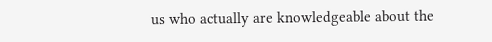us who actually are knowledgeable about the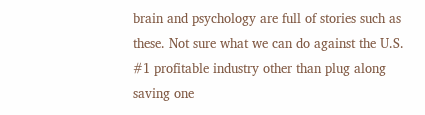brain and psychology are full of stories such as these. Not sure what we can do against the U.S. #1 profitable industry other than plug along saving one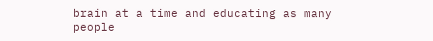brain at a time and educating as many people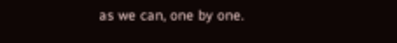as we can, one by one.